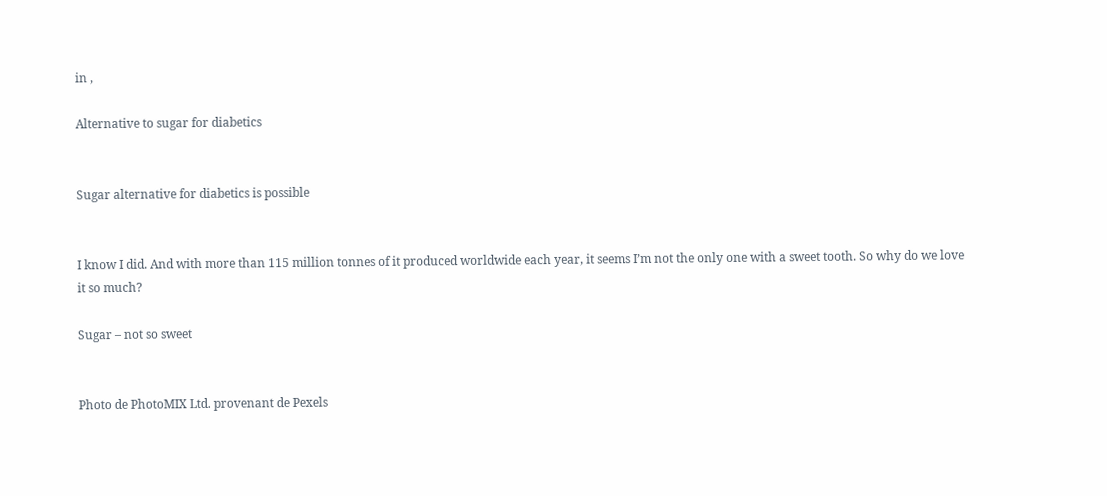in ,

Alternative to sugar for diabetics


Sugar alternative for diabetics is possible


I know I did. And with more than 115 million tonnes of it produced worldwide each year, it seems I’m not the only one with a sweet tooth. So why do we love it so much?

Sugar – not so sweet


Photo de PhotoMIX Ltd. provenant de Pexels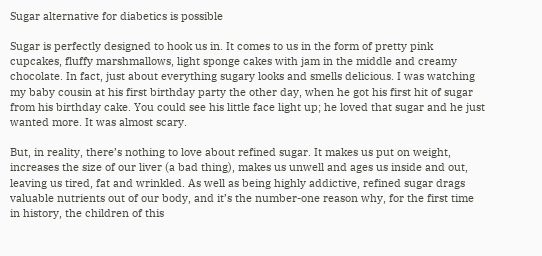Sugar alternative for diabetics is possible

Sugar is perfectly designed to hook us in. It comes to us in the form of pretty pink cupcakes, fluffy marshmallows, light sponge cakes with jam in the middle and creamy chocolate. In fact, just about everything sugary looks and smells delicious. I was watching my baby cousin at his first birthday party the other day, when he got his first hit of sugar from his birthday cake. You could see his little face light up; he loved that sugar and he just wanted more. It was almost scary.

But, in reality, there’s nothing to love about refined sugar. It makes us put on weight, increases the size of our liver (a bad thing), makes us unwell and ages us inside and out, leaving us tired, fat and wrinkled. As well as being highly addictive, refined sugar drags valuable nutrients out of our body, and it’s the number-one reason why, for the first time in history, the children of this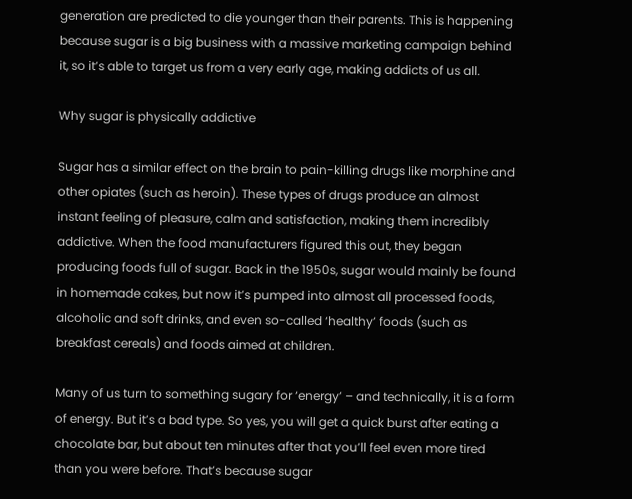generation are predicted to die younger than their parents. This is happening because sugar is a big business with a massive marketing campaign behind it, so it’s able to target us from a very early age, making addicts of us all.

Why sugar is physically addictive

Sugar has a similar effect on the brain to pain-killing drugs like morphine and other opiates (such as heroin). These types of drugs produce an almost instant feeling of pleasure, calm and satisfaction, making them incredibly addictive. When the food manufacturers figured this out, they began producing foods full of sugar. Back in the 1950s, sugar would mainly be found in homemade cakes, but now it’s pumped into almost all processed foods, alcoholic and soft drinks, and even so-called ‘healthy’ foods (such as breakfast cereals) and foods aimed at children.

Many of us turn to something sugary for ‘energy’ – and technically, it is a form of energy. But it’s a bad type. So yes, you will get a quick burst after eating a chocolate bar, but about ten minutes after that you’ll feel even more tired than you were before. That’s because sugar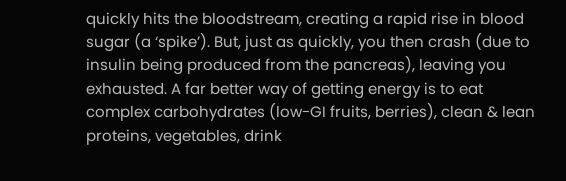quickly hits the bloodstream, creating a rapid rise in blood sugar (a ‘spike’). But, just as quickly, you then crash (due to insulin being produced from the pancreas), leaving you exhausted. A far better way of getting energy is to eat complex carbohydrates (low-GI fruits, berries), clean & lean proteins, vegetables, drink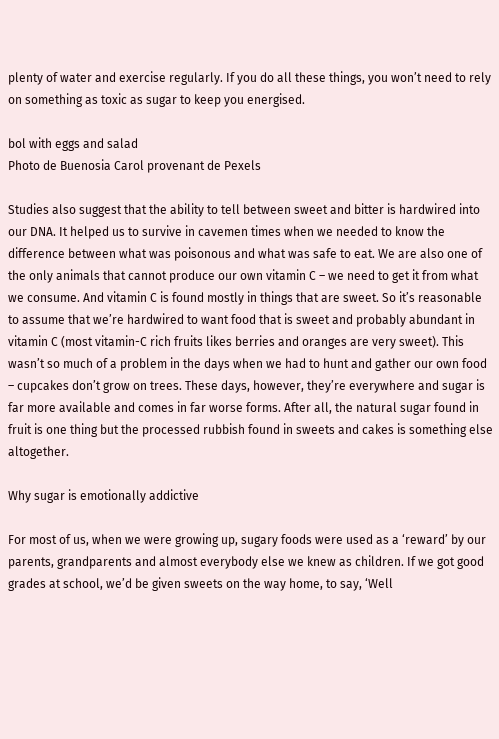plenty of water and exercise regularly. If you do all these things, you won’t need to rely on something as toxic as sugar to keep you energised.

bol with eggs and salad
Photo de Buenosia Carol provenant de Pexels

Studies also suggest that the ability to tell between sweet and bitter is hardwired into our DNA. It helped us to survive in cavemen times when we needed to know the difference between what was poisonous and what was safe to eat. We are also one of the only animals that cannot produce our own vitamin C – we need to get it from what we consume. And vitamin C is found mostly in things that are sweet. So it’s reasonable to assume that we’re hardwired to want food that is sweet and probably abundant in vitamin C (most vitamin-C rich fruits likes berries and oranges are very sweet). This wasn’t so much of a problem in the days when we had to hunt and gather our own food – cupcakes don’t grow on trees. These days, however, they’re everywhere and sugar is far more available and comes in far worse forms. After all, the natural sugar found in fruit is one thing but the processed rubbish found in sweets and cakes is something else altogether.

Why sugar is emotionally addictive

For most of us, when we were growing up, sugary foods were used as a ‘reward’ by our parents, grandparents and almost everybody else we knew as children. If we got good grades at school, we’d be given sweets on the way home, to say, ‘Well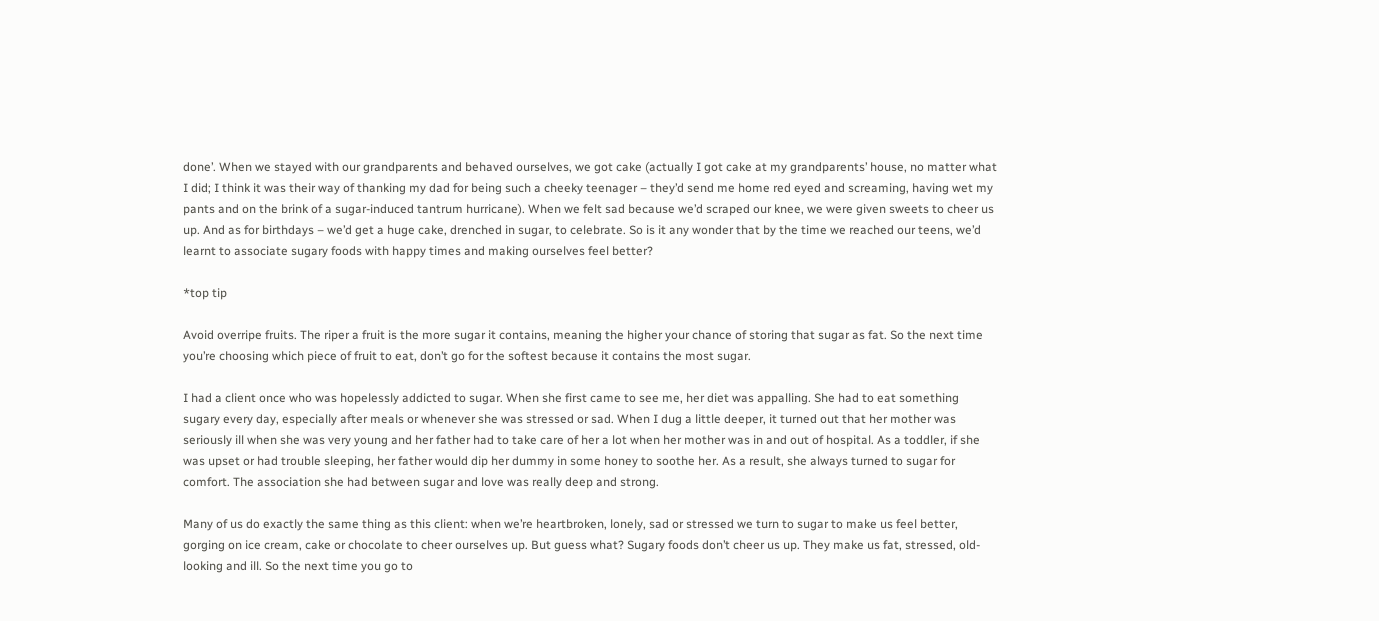done’. When we stayed with our grandparents and behaved ourselves, we got cake (actually I got cake at my grandparents’ house, no matter what I did; I think it was their way of thanking my dad for being such a cheeky teenager – they’d send me home red eyed and screaming, having wet my pants and on the brink of a sugar-induced tantrum hurricane). When we felt sad because we’d scraped our knee, we were given sweets to cheer us up. And as for birthdays – we’d get a huge cake, drenched in sugar, to celebrate. So is it any wonder that by the time we reached our teens, we’d learnt to associate sugary foods with happy times and making ourselves feel better?

*top tip

Avoid overripe fruits. The riper a fruit is the more sugar it contains, meaning the higher your chance of storing that sugar as fat. So the next time you’re choosing which piece of fruit to eat, don’t go for the softest because it contains the most sugar.

I had a client once who was hopelessly addicted to sugar. When she first came to see me, her diet was appalling. She had to eat something sugary every day, especially after meals or whenever she was stressed or sad. When I dug a little deeper, it turned out that her mother was seriously ill when she was very young and her father had to take care of her a lot when her mother was in and out of hospital. As a toddler, if she was upset or had trouble sleeping, her father would dip her dummy in some honey to soothe her. As a result, she always turned to sugar for comfort. The association she had between sugar and love was really deep and strong.

Many of us do exactly the same thing as this client: when we’re heartbroken, lonely, sad or stressed we turn to sugar to make us feel better, gorging on ice cream, cake or chocolate to cheer ourselves up. But guess what? Sugary foods don’t cheer us up. They make us fat, stressed, old-looking and ill. So the next time you go to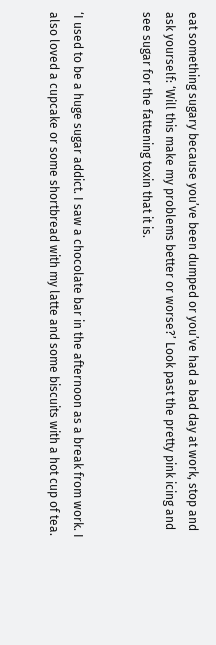eat something sugary because you’ve been dumped or you’ve had a bad day at work, stop and ask yourself: ‘Will this make my problems better or worse?’ Look past the pretty pink icing and see sugar for the fattening toxin that it is.


‘I used to be a huge sugar addict. I saw a chocolate bar in the afternoon as a break from work. I also loved a cupcake or some shortbread with my latte and some biscuits with a hot cup of tea.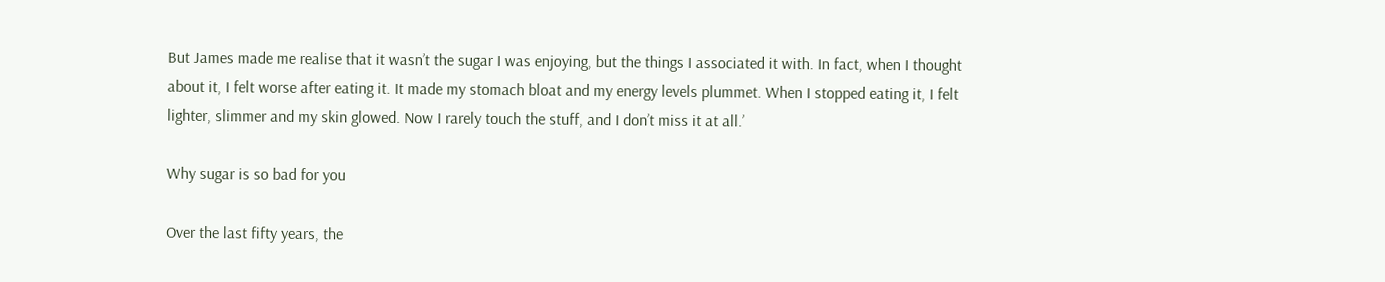But James made me realise that it wasn’t the sugar I was enjoying, but the things I associated it with. In fact, when I thought about it, I felt worse after eating it. It made my stomach bloat and my energy levels plummet. When I stopped eating it, I felt lighter, slimmer and my skin glowed. Now I rarely touch the stuff, and I don’t miss it at all.’

Why sugar is so bad for you

Over the last fifty years, the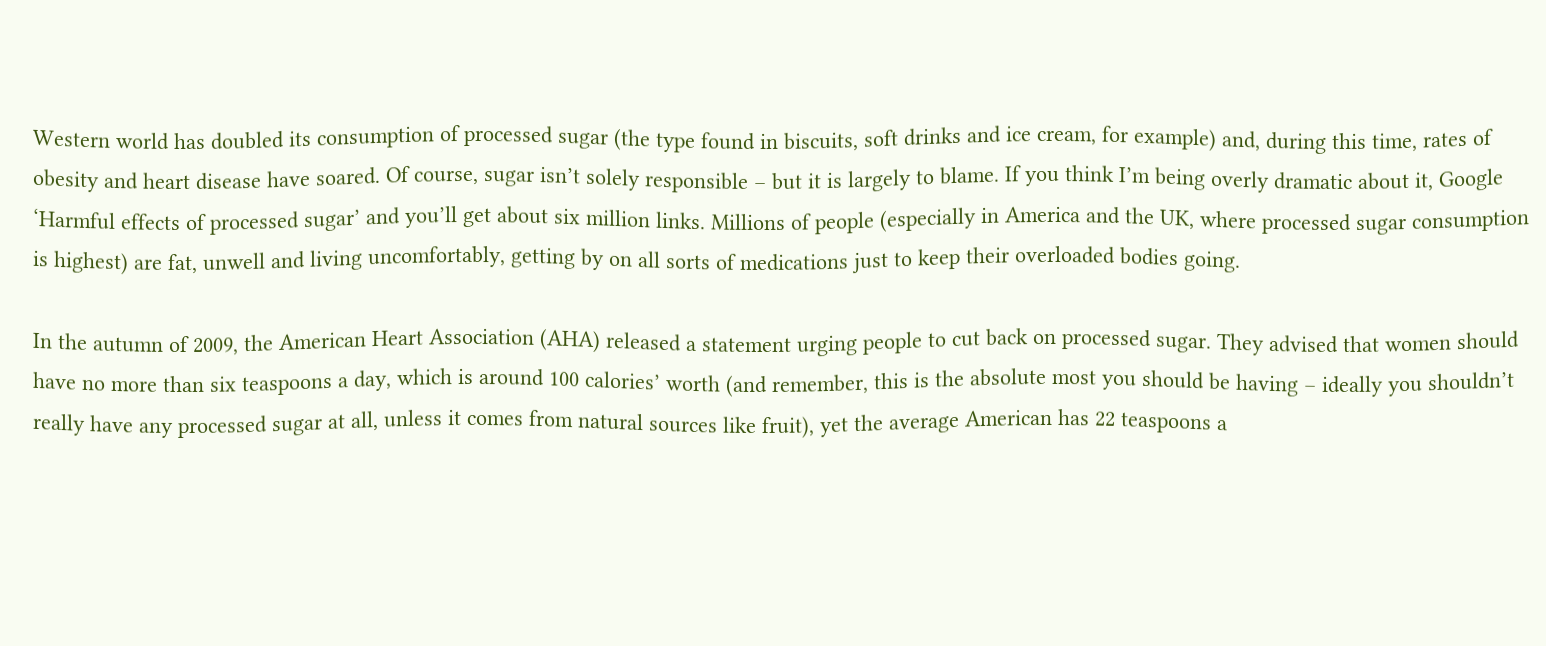Western world has doubled its consumption of processed sugar (the type found in biscuits, soft drinks and ice cream, for example) and, during this time, rates of obesity and heart disease have soared. Of course, sugar isn’t solely responsible – but it is largely to blame. If you think I’m being overly dramatic about it, Google ‘Harmful effects of processed sugar’ and you’ll get about six million links. Millions of people (especially in America and the UK, where processed sugar consumption is highest) are fat, unwell and living uncomfortably, getting by on all sorts of medications just to keep their overloaded bodies going.

In the autumn of 2009, the American Heart Association (AHA) released a statement urging people to cut back on processed sugar. They advised that women should have no more than six teaspoons a day, which is around 100 calories’ worth (and remember, this is the absolute most you should be having – ideally you shouldn’t really have any processed sugar at all, unless it comes from natural sources like fruit), yet the average American has 22 teaspoons a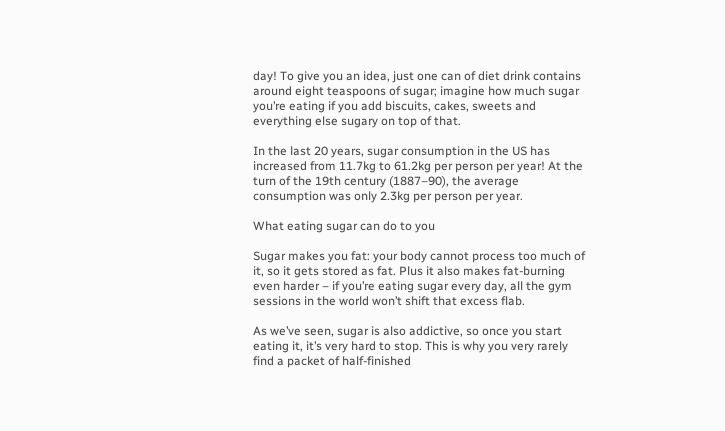day! To give you an idea, just one can of diet drink contains around eight teaspoons of sugar; imagine how much sugar you’re eating if you add biscuits, cakes, sweets and everything else sugary on top of that.

In the last 20 years, sugar consumption in the US has increased from 11.7kg to 61.2kg per person per year! At the turn of the 19th century (1887–90), the average consumption was only 2.3kg per person per year.

What eating sugar can do to you

Sugar makes you fat: your body cannot process too much of it, so it gets stored as fat. Plus it also makes fat-burning even harder – if you’re eating sugar every day, all the gym sessions in the world won’t shift that excess flab.

As we’ve seen, sugar is also addictive, so once you start eating it, it’s very hard to stop. This is why you very rarely find a packet of half-finished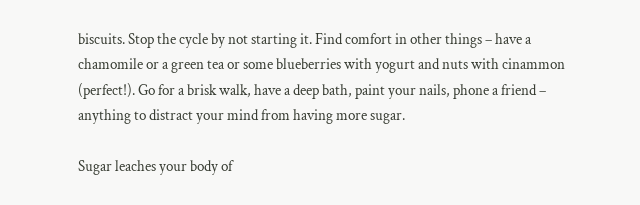biscuits. Stop the cycle by not starting it. Find comfort in other things – have a chamomile or a green tea or some blueberries with yogurt and nuts with cinammon (perfect!). Go for a brisk walk, have a deep bath, paint your nails, phone a friend – anything to distract your mind from having more sugar.

Sugar leaches your body of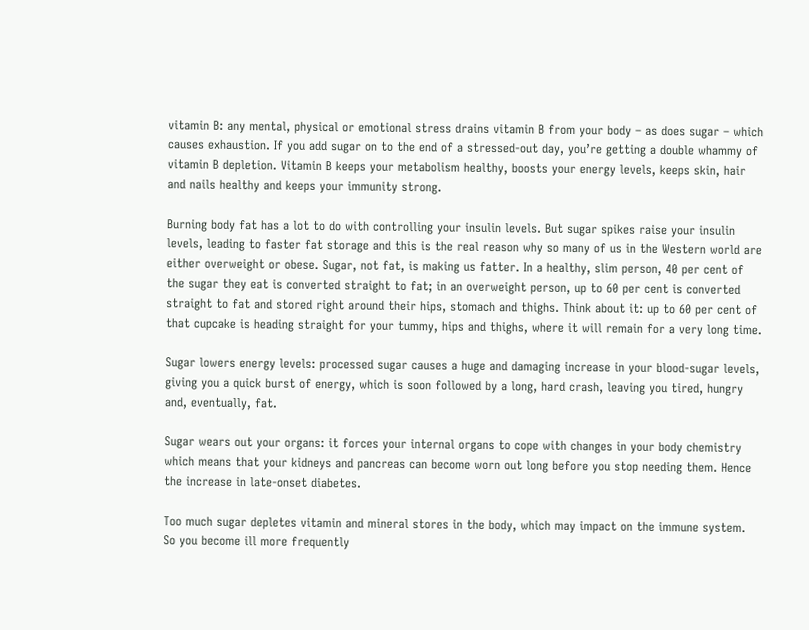vitamin B: any mental, physical or emotional stress drains vitamin B from your body – as does sugar – which causes exhaustion. If you add sugar on to the end of a stressed-out day, you’re getting a double whammy of vitamin B depletion. Vitamin B keeps your metabolism healthy, boosts your energy levels, keeps skin, hair and nails healthy and keeps your immunity strong.

Burning body fat has a lot to do with controlling your insulin levels. But sugar spikes raise your insulin levels, leading to faster fat storage and this is the real reason why so many of us in the Western world are either overweight or obese. Sugar, not fat, is making us fatter. In a healthy, slim person, 40 per cent of the sugar they eat is converted straight to fat; in an overweight person, up to 60 per cent is converted straight to fat and stored right around their hips, stomach and thighs. Think about it: up to 60 per cent of that cupcake is heading straight for your tummy, hips and thighs, where it will remain for a very long time.

Sugar lowers energy levels: processed sugar causes a huge and damaging increase in your blood-sugar levels, giving you a quick burst of energy, which is soon followed by a long, hard crash, leaving you tired, hungry and, eventually, fat.

Sugar wears out your organs: it forces your internal organs to cope with changes in your body chemistry which means that your kidneys and pancreas can become worn out long before you stop needing them. Hence the increase in late-onset diabetes.

Too much sugar depletes vitamin and mineral stores in the body, which may impact on the immune system. So you become ill more frequently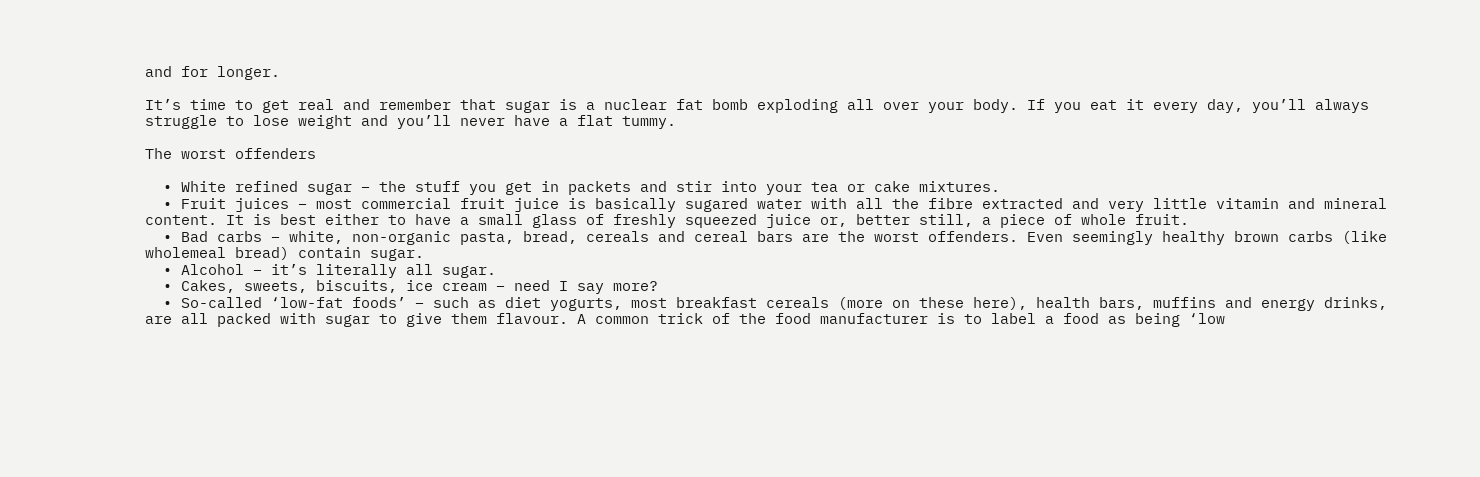and for longer.

It’s time to get real and remember that sugar is a nuclear fat bomb exploding all over your body. If you eat it every day, you’ll always struggle to lose weight and you’ll never have a flat tummy.

The worst offenders

  • White refined sugar – the stuff you get in packets and stir into your tea or cake mixtures.
  • Fruit juices – most commercial fruit juice is basically sugared water with all the fibre extracted and very little vitamin and mineral content. It is best either to have a small glass of freshly squeezed juice or, better still, a piece of whole fruit.
  • Bad carbs – white, non-organic pasta, bread, cereals and cereal bars are the worst offenders. Even seemingly healthy brown carbs (like wholemeal bread) contain sugar.
  • Alcohol – it’s literally all sugar.
  • Cakes, sweets, biscuits, ice cream – need I say more?
  • So-called ‘low-fat foods’ – such as diet yogurts, most breakfast cereals (more on these here), health bars, muffins and energy drinks, are all packed with sugar to give them flavour. A common trick of the food manufacturer is to label a food as being ‘low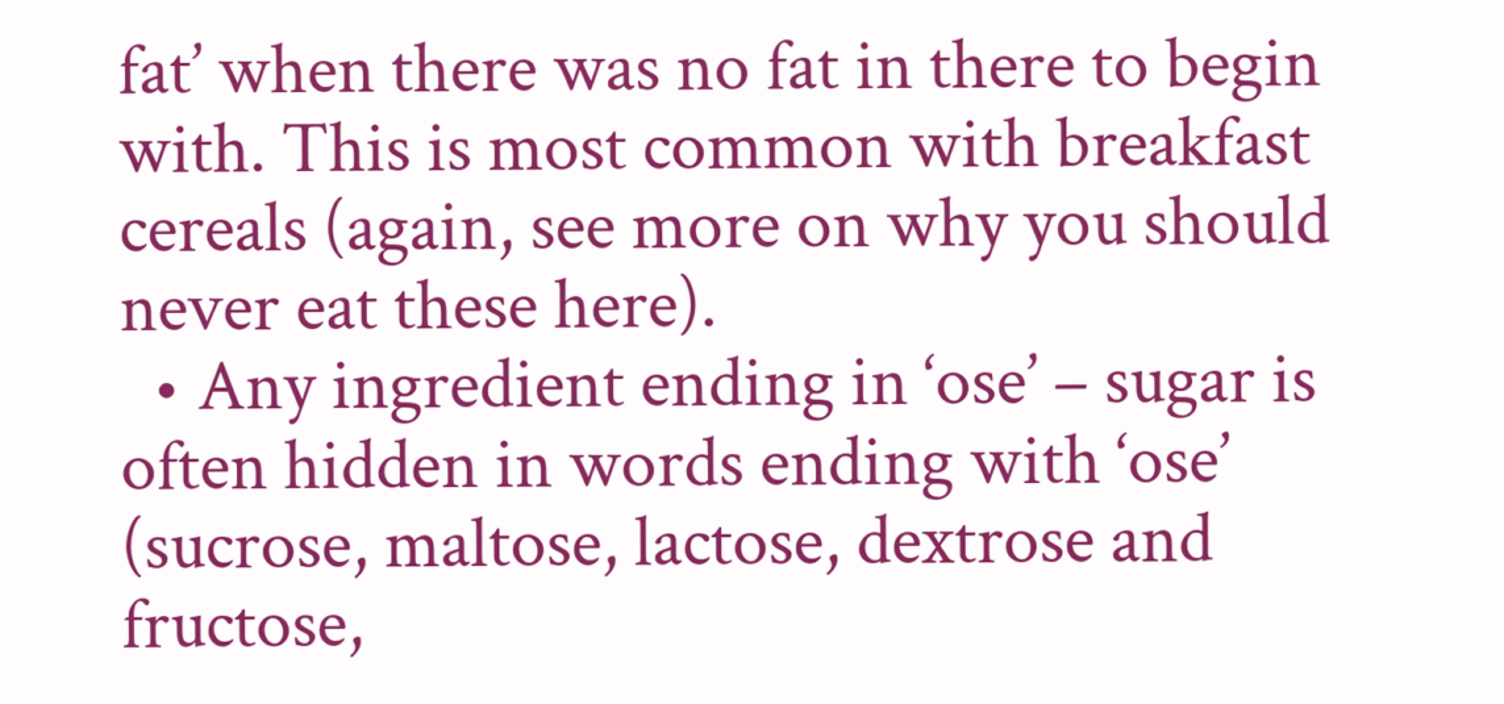fat’ when there was no fat in there to begin with. This is most common with breakfast cereals (again, see more on why you should never eat these here).
  • Any ingredient ending in ‘ose’ – sugar is often hidden in words ending with ‘ose’ (sucrose, maltose, lactose, dextrose and fructose,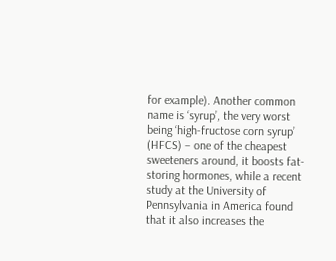for example). Another common name is ‘syrup’, the very worst being ‘high-fructose corn syrup’ (HFCS) – one of the cheapest sweeteners around, it boosts fat-storing hormones, while a recent study at the University of Pennsylvania in America found that it also increases the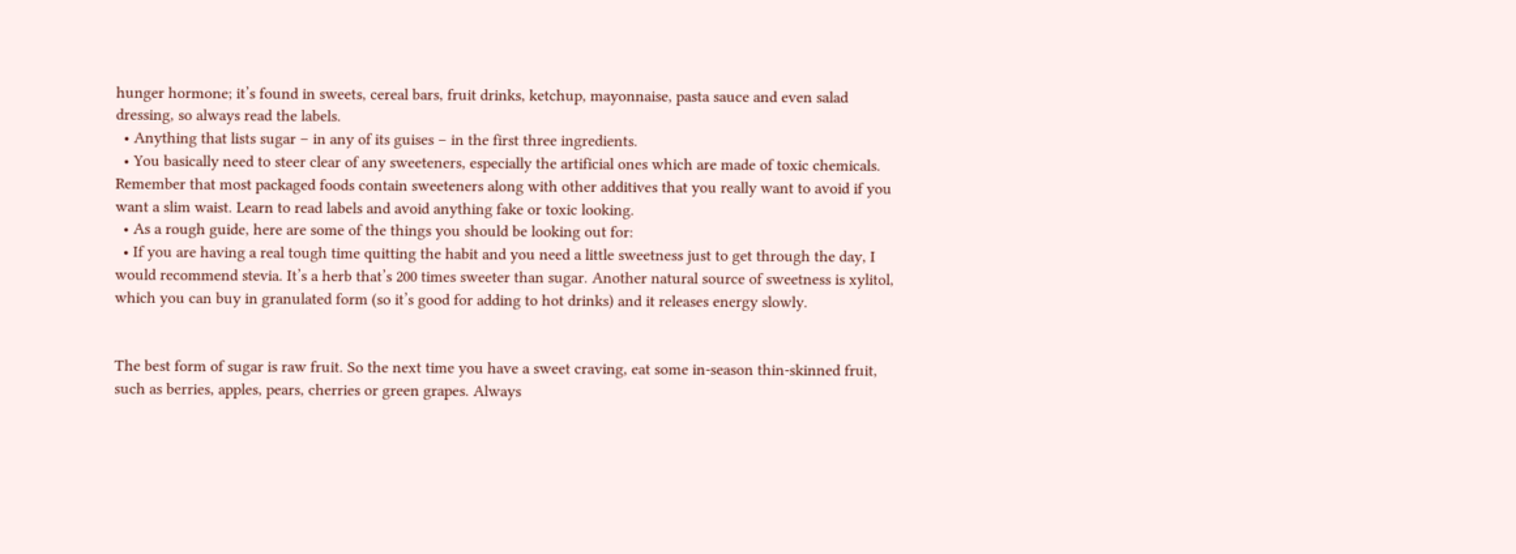hunger hormone; it’s found in sweets, cereal bars, fruit drinks, ketchup, mayonnaise, pasta sauce and even salad dressing, so always read the labels.
  • Anything that lists sugar – in any of its guises – in the first three ingredients.
  • You basically need to steer clear of any sweeteners, especially the artificial ones which are made of toxic chemicals. Remember that most packaged foods contain sweeteners along with other additives that you really want to avoid if you want a slim waist. Learn to read labels and avoid anything fake or toxic looking.
  • As a rough guide, here are some of the things you should be looking out for:
  • If you are having a real tough time quitting the habit and you need a little sweetness just to get through the day, I would recommend stevia. It’s a herb that’s 200 times sweeter than sugar. Another natural source of sweetness is xylitol, which you can buy in granulated form (so it’s good for adding to hot drinks) and it releases energy slowly.


The best form of sugar is raw fruit. So the next time you have a sweet craving, eat some in-season thin-skinned fruit, such as berries, apples, pears, cherries or green grapes. Always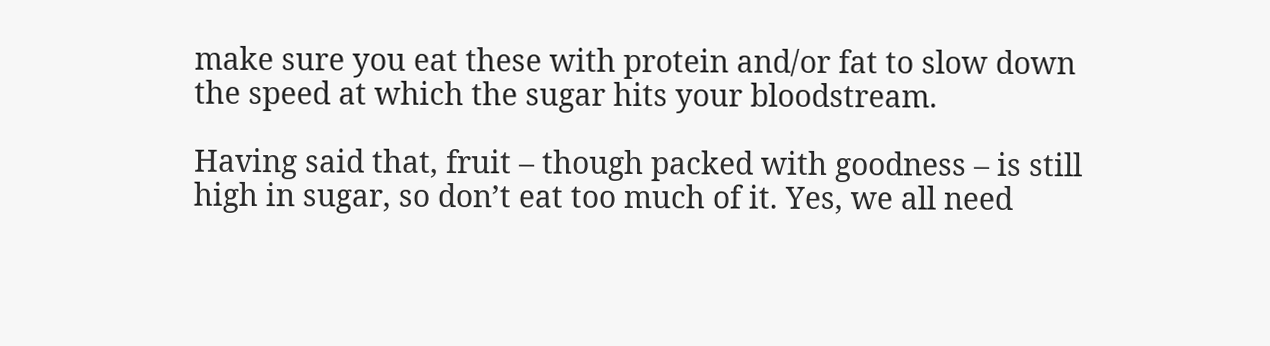make sure you eat these with protein and/or fat to slow down the speed at which the sugar hits your bloodstream.

Having said that, fruit – though packed with goodness – is still high in sugar, so don’t eat too much of it. Yes, we all need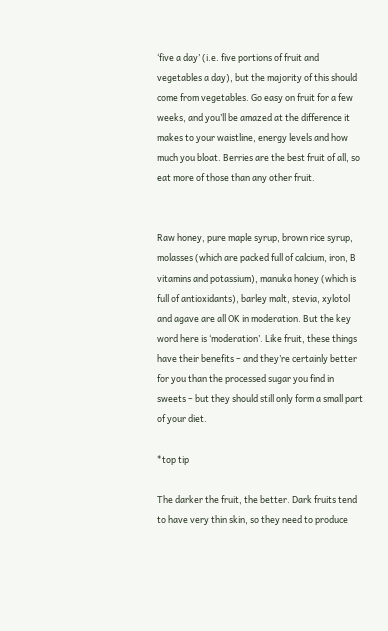‘five a day’ (i.e. five portions of fruit and vegetables a day), but the majority of this should come from vegetables. Go easy on fruit for a few weeks, and you’ll be amazed at the difference it makes to your waistline, energy levels and how much you bloat. Berries are the best fruit of all, so eat more of those than any other fruit.


Raw honey, pure maple syrup, brown rice syrup, molasses (which are packed full of calcium, iron, B vitamins and potassium), manuka honey (which is full of antioxidants), barley malt, stevia, xylotol and agave are all OK in moderation. But the key word here is ‘moderation’. Like fruit, these things have their benefits – and they’re certainly better for you than the processed sugar you find in sweets – but they should still only form a small part of your diet.

*top tip

The darker the fruit, the better. Dark fruits tend to have very thin skin, so they need to produce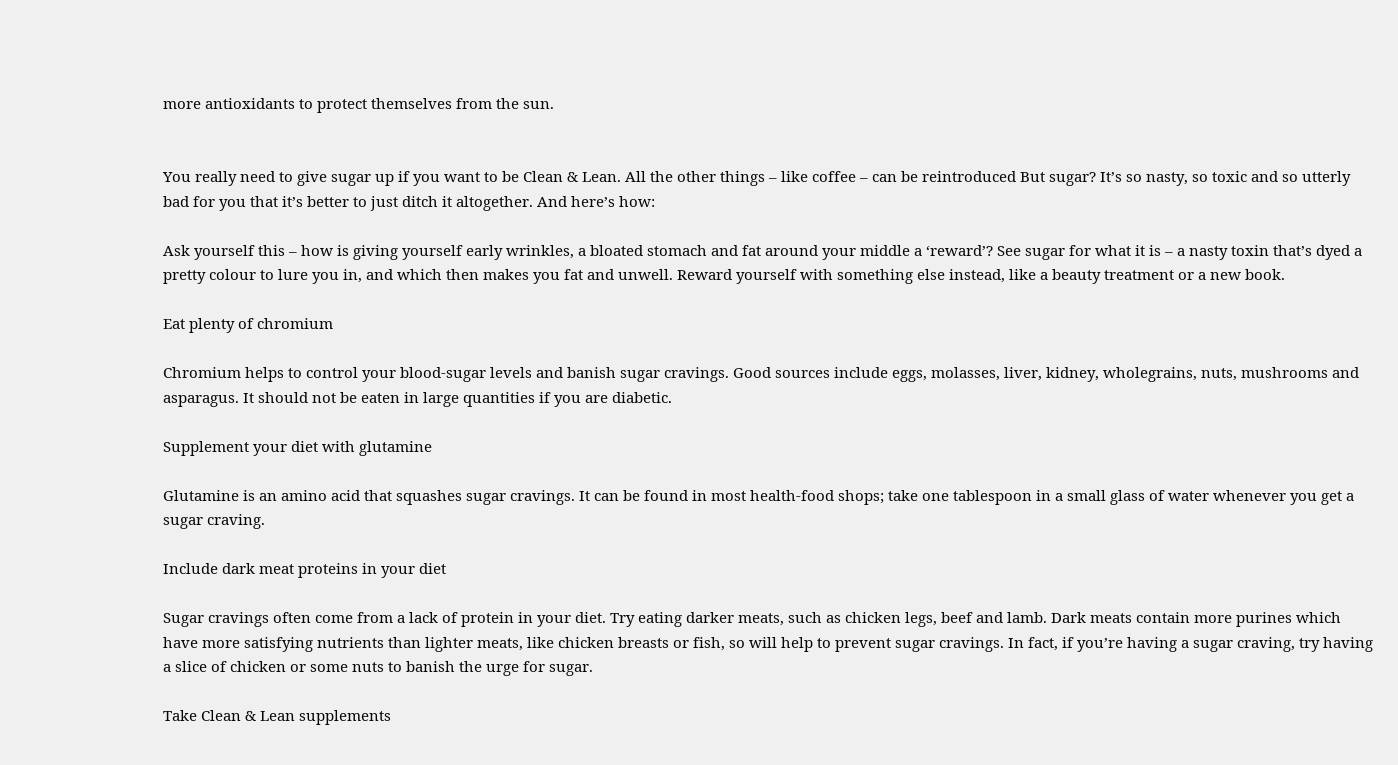more antioxidants to protect themselves from the sun.


You really need to give sugar up if you want to be Clean & Lean. All the other things – like coffee – can be reintroduced But sugar? It’s so nasty, so toxic and so utterly bad for you that it’s better to just ditch it altogether. And here’s how:

Ask yourself this – how is giving yourself early wrinkles, a bloated stomach and fat around your middle a ‘reward’? See sugar for what it is – a nasty toxin that’s dyed a pretty colour to lure you in, and which then makes you fat and unwell. Reward yourself with something else instead, like a beauty treatment or a new book.

Eat plenty of chromium

Chromium helps to control your blood-sugar levels and banish sugar cravings. Good sources include eggs, molasses, liver, kidney, wholegrains, nuts, mushrooms and asparagus. It should not be eaten in large quantities if you are diabetic.

Supplement your diet with glutamine

Glutamine is an amino acid that squashes sugar cravings. It can be found in most health-food shops; take one tablespoon in a small glass of water whenever you get a sugar craving.

Include dark meat proteins in your diet

Sugar cravings often come from a lack of protein in your diet. Try eating darker meats, such as chicken legs, beef and lamb. Dark meats contain more purines which have more satisfying nutrients than lighter meats, like chicken breasts or fish, so will help to prevent sugar cravings. In fact, if you’re having a sugar craving, try having a slice of chicken or some nuts to banish the urge for sugar.

Take Clean & Lean supplements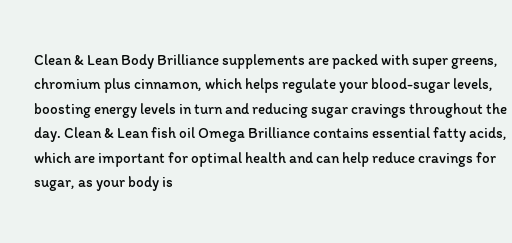Clean & Lean Body Brilliance supplements are packed with super greens, chromium plus cinnamon, which helps regulate your blood-sugar levels, boosting energy levels in turn and reducing sugar cravings throughout the day. Clean & Lean fish oil Omega Brilliance contains essential fatty acids, which are important for optimal health and can help reduce cravings for sugar, as your body is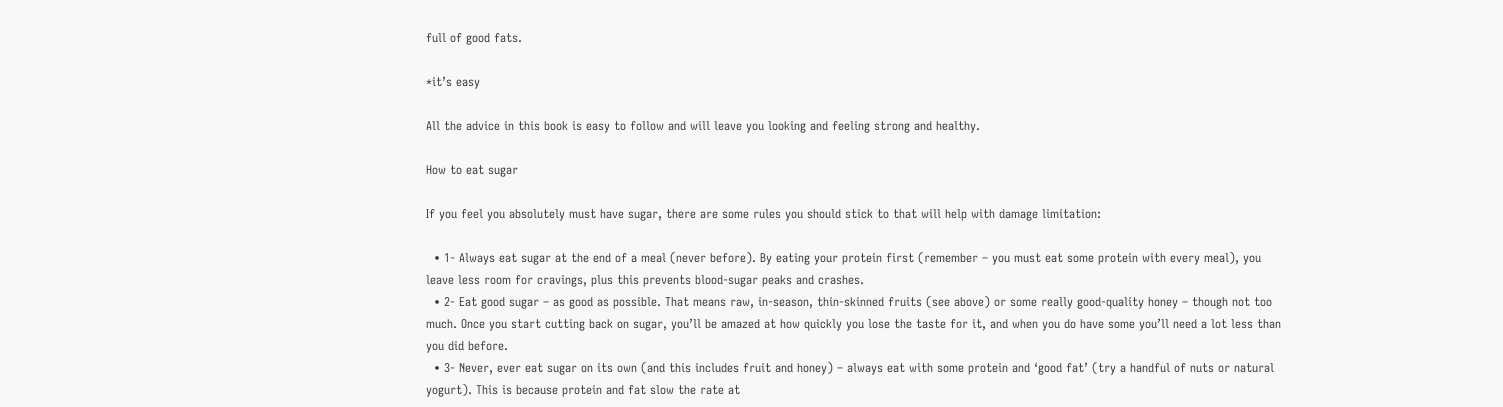full of good fats.

*it’s easy

All the advice in this book is easy to follow and will leave you looking and feeling strong and healthy.

How to eat sugar

If you feel you absolutely must have sugar, there are some rules you should stick to that will help with damage limitation:

  • 1- Always eat sugar at the end of a meal (never before). By eating your protein first (remember – you must eat some protein with every meal), you leave less room for cravings, plus this prevents blood-sugar peaks and crashes.
  • 2- Eat good sugar – as good as possible. That means raw, in-season, thin-skinned fruits (see above) or some really good-quality honey – though not too much. Once you start cutting back on sugar, you’ll be amazed at how quickly you lose the taste for it, and when you do have some you’ll need a lot less than you did before.
  • 3- Never, ever eat sugar on its own (and this includes fruit and honey) – always eat with some protein and ‘good fat’ (try a handful of nuts or natural yogurt). This is because protein and fat slow the rate at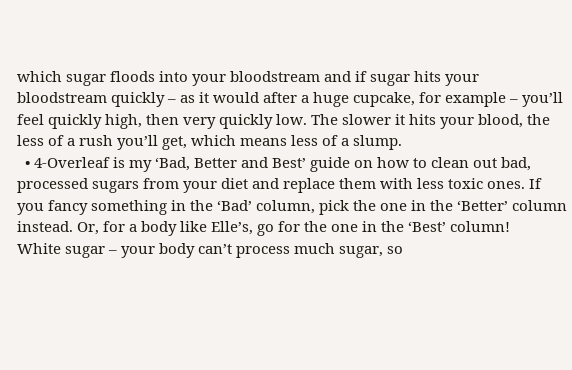which sugar floods into your bloodstream and if sugar hits your bloodstream quickly – as it would after a huge cupcake, for example – you’ll feel quickly high, then very quickly low. The slower it hits your blood, the less of a rush you’ll get, which means less of a slump.
  • 4-Overleaf is my ‘Bad, Better and Best’ guide on how to clean out bad, processed sugars from your diet and replace them with less toxic ones. If you fancy something in the ‘Bad’ column, pick the one in the ‘Better’ column instead. Or, for a body like Elle’s, go for the one in the ‘Best’ column!
White sugar – your body can’t process much sugar, so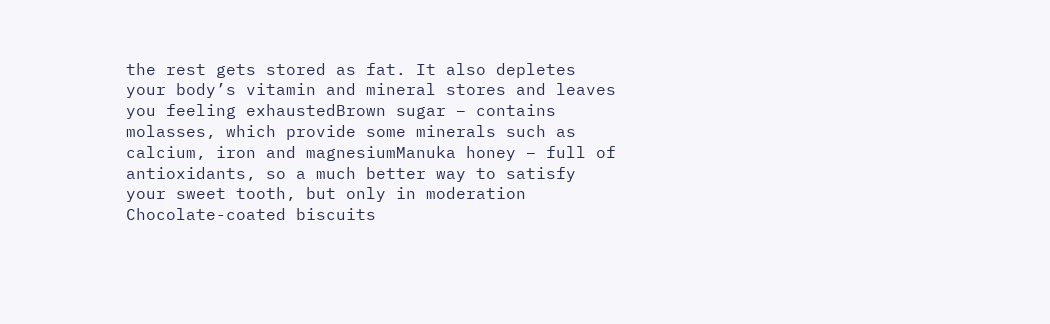the rest gets stored as fat. It also depletes your body’s vitamin and mineral stores and leaves you feeling exhaustedBrown sugar – contains molasses, which provide some minerals such as calcium, iron and magnesiumManuka honey – full of antioxidants, so a much better way to satisfy your sweet tooth, but only in moderation
Chocolate-coated biscuits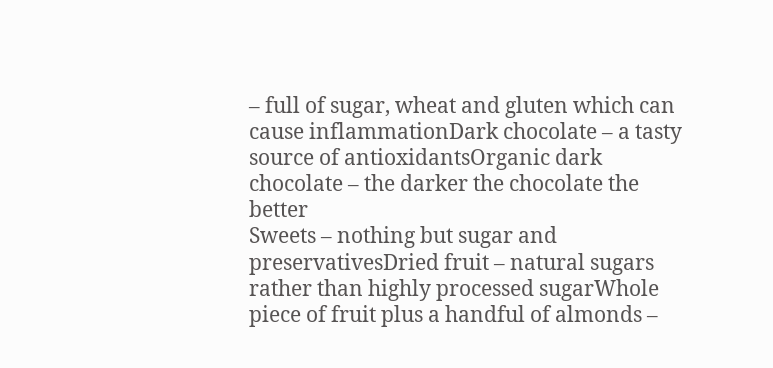– full of sugar, wheat and gluten which can cause inflammationDark chocolate – a tasty source of antioxidantsOrganic dark chocolate – the darker the chocolate the better
Sweets – nothing but sugar and preservativesDried fruit – natural sugars rather than highly processed sugarWhole piece of fruit plus a handful of almonds –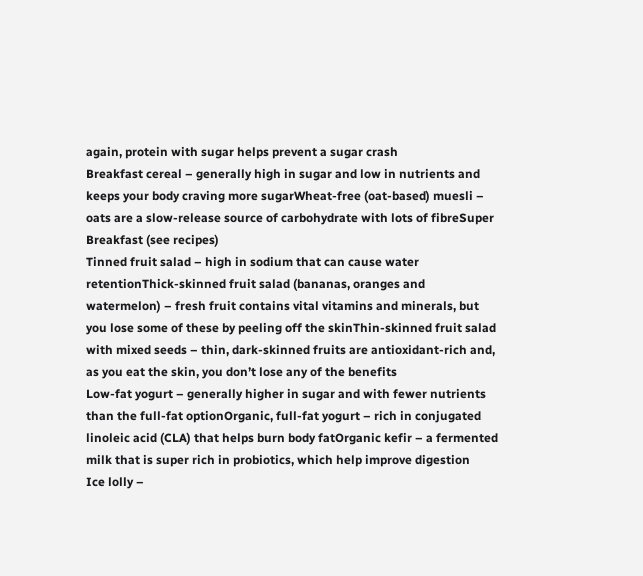again, protein with sugar helps prevent a sugar crash
Breakfast cereal – generally high in sugar and low in nutrients and keeps your body craving more sugarWheat-free (oat-based) muesli – oats are a slow-release source of carbohydrate with lots of fibreSuper Breakfast (see recipes)
Tinned fruit salad – high in sodium that can cause water retentionThick-skinned fruit salad (bananas, oranges and watermelon) – fresh fruit contains vital vitamins and minerals, but you lose some of these by peeling off the skinThin-skinned fruit salad with mixed seeds – thin, dark-skinned fruits are antioxidant-rich and, as you eat the skin, you don’t lose any of the benefits
Low-fat yogurt – generally higher in sugar and with fewer nutrients than the full-fat optionOrganic, full-fat yogurt – rich in conjugated linoleic acid (CLA) that helps burn body fatOrganic kefir – a fermented milk that is super rich in probiotics, which help improve digestion
Ice lolly –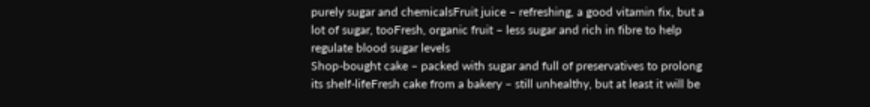purely sugar and chemicalsFruit juice – refreshing, a good vitamin fix, but a lot of sugar, tooFresh, organic fruit – less sugar and rich in fibre to help regulate blood sugar levels
Shop-bought cake – packed with sugar and full of preservatives to prolong its shelf-lifeFresh cake from a bakery – still unhealthy, but at least it will be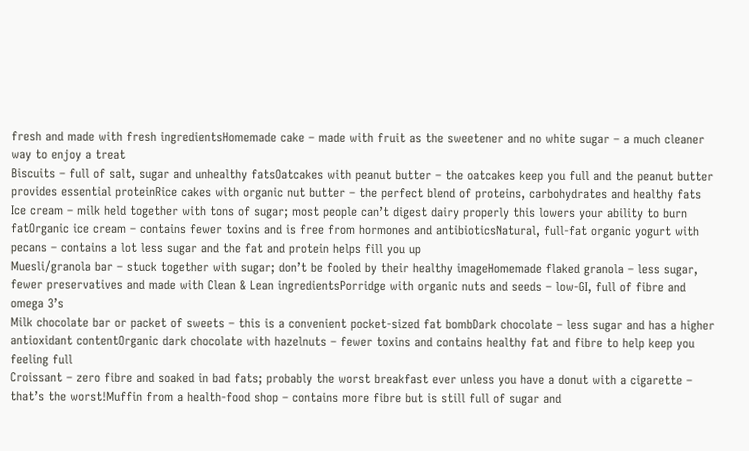fresh and made with fresh ingredientsHomemade cake – made with fruit as the sweetener and no white sugar – a much cleaner way to enjoy a treat
Biscuits – full of salt, sugar and unhealthy fatsOatcakes with peanut butter – the oatcakes keep you full and the peanut butter provides essential proteinRice cakes with organic nut butter – the perfect blend of proteins, carbohydrates and healthy fats
Ice cream – milk held together with tons of sugar; most people can’t digest dairy properly this lowers your ability to burn fatOrganic ice cream – contains fewer toxins and is free from hormones and antibioticsNatural, full-fat organic yogurt with pecans – contains a lot less sugar and the fat and protein helps fill you up
Muesli/granola bar – stuck together with sugar; don’t be fooled by their healthy imageHomemade flaked granola – less sugar, fewer preservatives and made with Clean & Lean ingredientsPorridge with organic nuts and seeds – low-GI, full of fibre and omega 3’s
Milk chocolate bar or packet of sweets – this is a convenient pocket-sized fat bombDark chocolate – less sugar and has a higher antioxidant contentOrganic dark chocolate with hazelnuts – fewer toxins and contains healthy fat and fibre to help keep you feeling full
Croissant – zero fibre and soaked in bad fats; probably the worst breakfast ever unless you have a donut with a cigarette – that’s the worst!Muffin from a health-food shop – contains more fibre but is still full of sugar and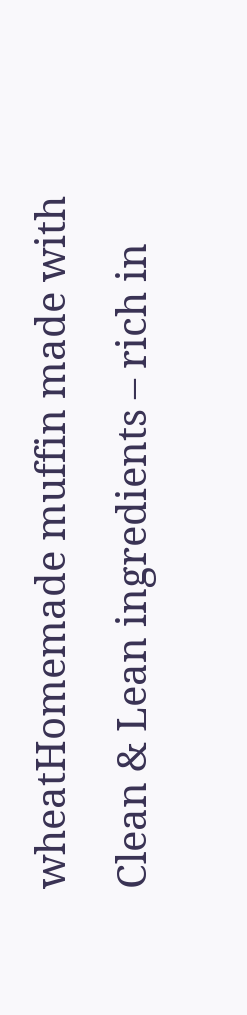wheatHomemade muffin made with Clean & Lean ingredients – rich in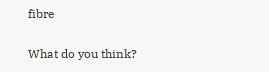fibre

What do you think?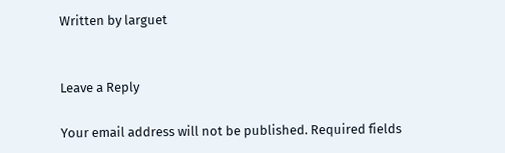Written by larguet


Leave a Reply

Your email address will not be published. Required fields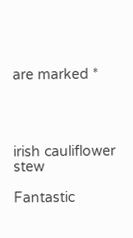are marked *




irish cauliflower stew

Fantastic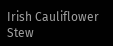Irish Cauliflower Stew